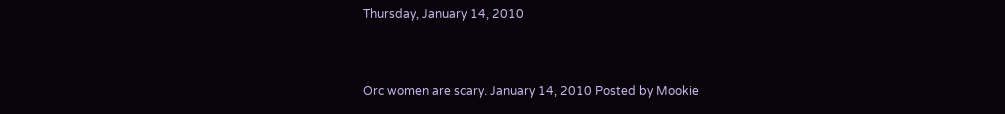Thursday, January 14, 2010


Orc women are scary. January 14, 2010 Posted by Mookie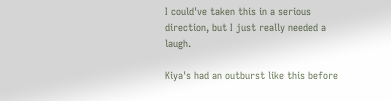I could've taken this in a serious direction, but I just really needed a laugh.

Kiya's had an outburst like this before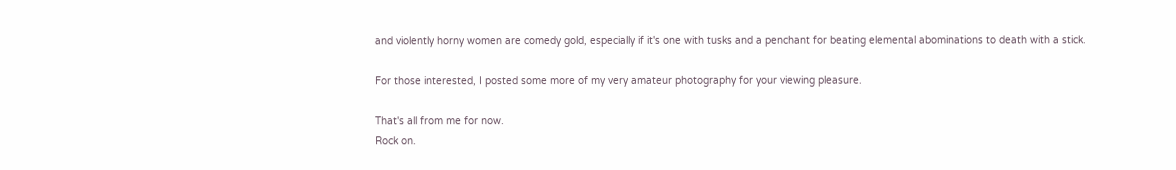and violently horny women are comedy gold, especially if it's one with tusks and a penchant for beating elemental abominations to death with a stick.

For those interested, I posted some more of my very amateur photography for your viewing pleasure.

That's all from me for now.
Rock on.